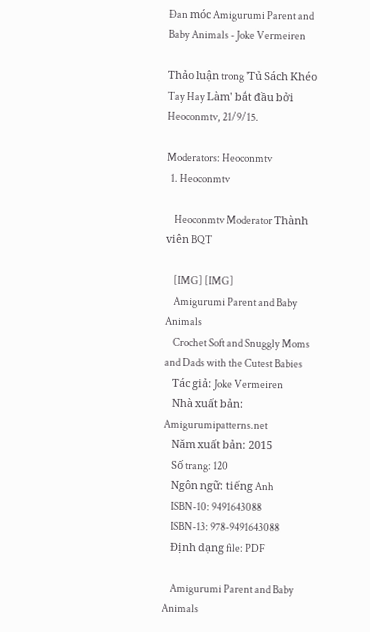Đan móc Amigurumi Parent and Baby Animals - Joke Vermeiren

Thảo luận trong 'Tủ Sách Khéo Tay Hay Làm' bắt đầu bởi Heoconmtv, 21/9/15.

Moderators: Heoconmtv
  1. Heoconmtv

    Heoconmtv Moderator Thành viên BQT

    [IMG] [IMG]
    Amigurumi Parent and Baby Animals
    Crochet Soft and Snuggly Moms and Dads with the Cutest Babies
    Tác giả: Joke Vermeiren
    Nhà xuất bản: Amigurumipatterns.net
    Năm xuất bản: 2015
    Số trang: 120
    Ngôn ngữ: tiếng Anh
    ISBN-10: 9491643088
    ISBN-13: 978-9491643088
    Định dạng file: PDF

    Amigurumi Parent and Baby Animals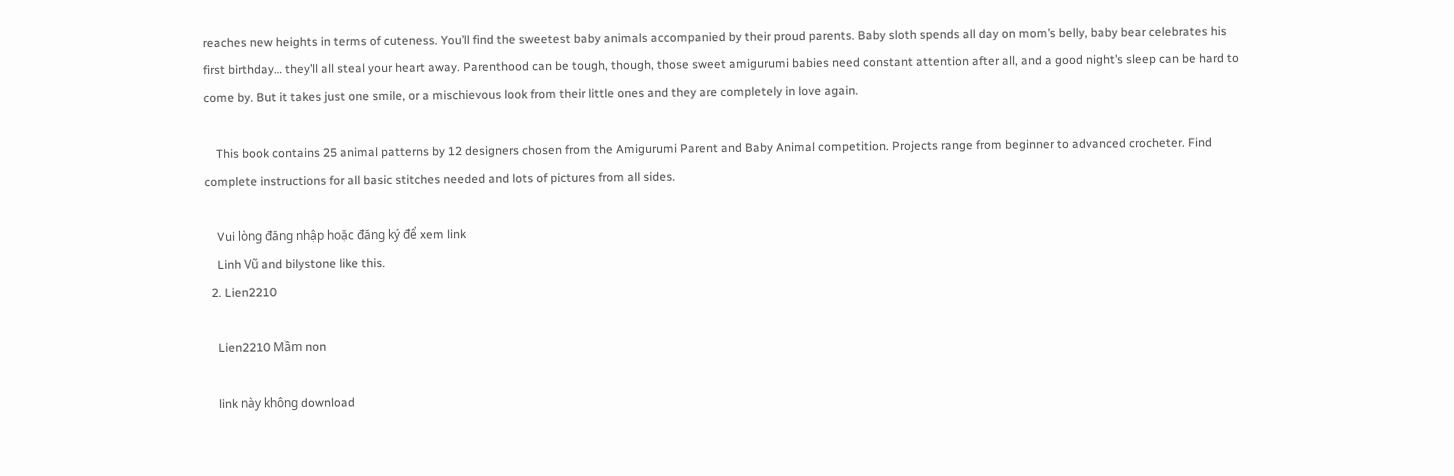reaches new heights in terms of cuteness. You’ll find the sweetest baby animals accompanied by their proud parents. Baby sloth spends all day on mom’s belly, baby bear celebrates his first birthday… they’ll all steal your heart away. Parenthood can be tough, though, those sweet amigurumi babies need constant attention after all, and a good night’s sleep can be hard to come by. But it takes just one smile, or a mischievous look from their little ones and they are completely in love again.

    This book contains 25 animal patterns by 12 designers chosen from the Amigurumi Parent and Baby Animal competition. Projects range from beginner to advanced crocheter. Find complete instructions for all basic stitches needed and lots of pictures from all sides.

    Vui lòng đăng nhập hoặc đăng ký để xem link
    Linh Vũ and bilystone like this.
  2. Lien2210

    Lien2210 Mầm non

    link này không download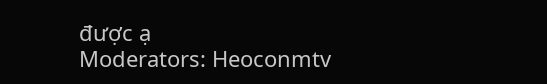được ạ
Moderators: Heoconmtv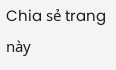Chia sẻ trang này